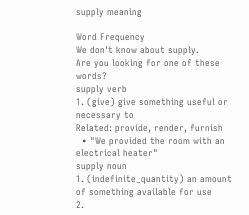supply meaning

Word Frequency
We don't know about supply.
Are you looking for one of these words?
supply verb
1. (give) give something useful or necessary to
Related: provide, render, furnish
  • "We provided the room with an electrical heater"
supply noun
1. (indefinite_quantity) an amount of something available for use
2.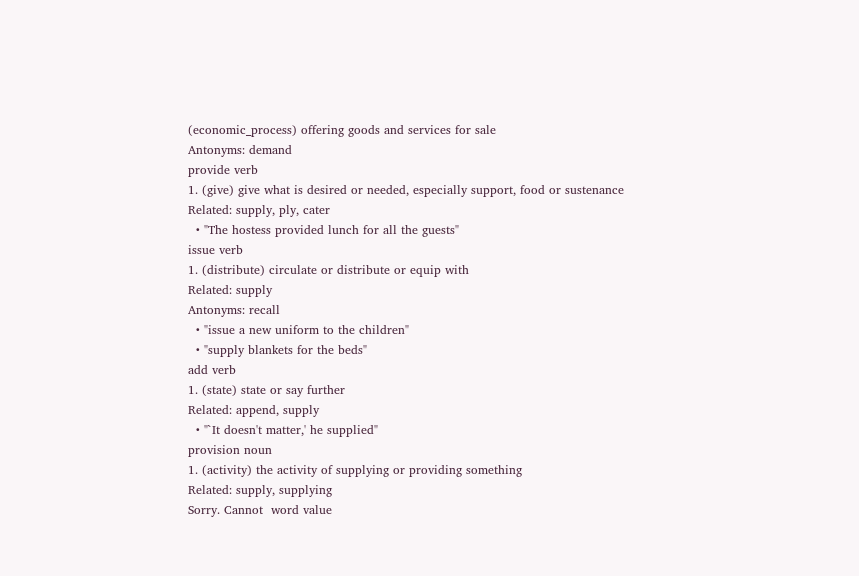(economic_process) offering goods and services for sale
Antonyms: demand
provide verb
1. (give) give what is desired or needed, especially support, food or sustenance
Related: supply, ply, cater
  • "The hostess provided lunch for all the guests"
issue verb
1. (distribute) circulate or distribute or equip with
Related: supply
Antonyms: recall
  • "issue a new uniform to the children"
  • "supply blankets for the beds"
add verb
1. (state) state or say further
Related: append, supply
  • "`It doesn't matter,' he supplied"
provision noun
1. (activity) the activity of supplying or providing something
Related: supply, supplying
Sorry. Cannot  word value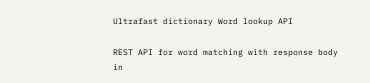Ultrafast dictionary Word lookup API

REST API for word matching with response body in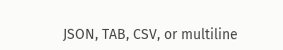JSON, TAB, CSV, or multiline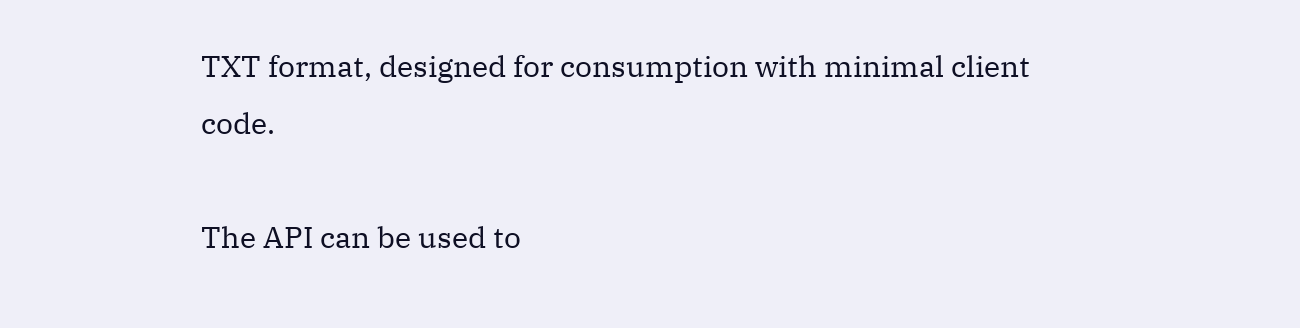TXT format, designed for consumption with minimal client code.

The API can be used to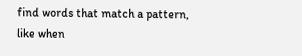find words that match a pattern, like when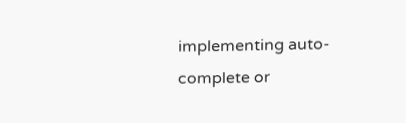implementing auto-complete or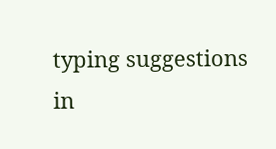typing suggestions in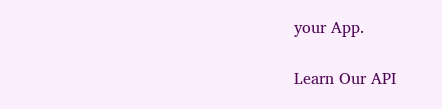your App.

Learn Our API